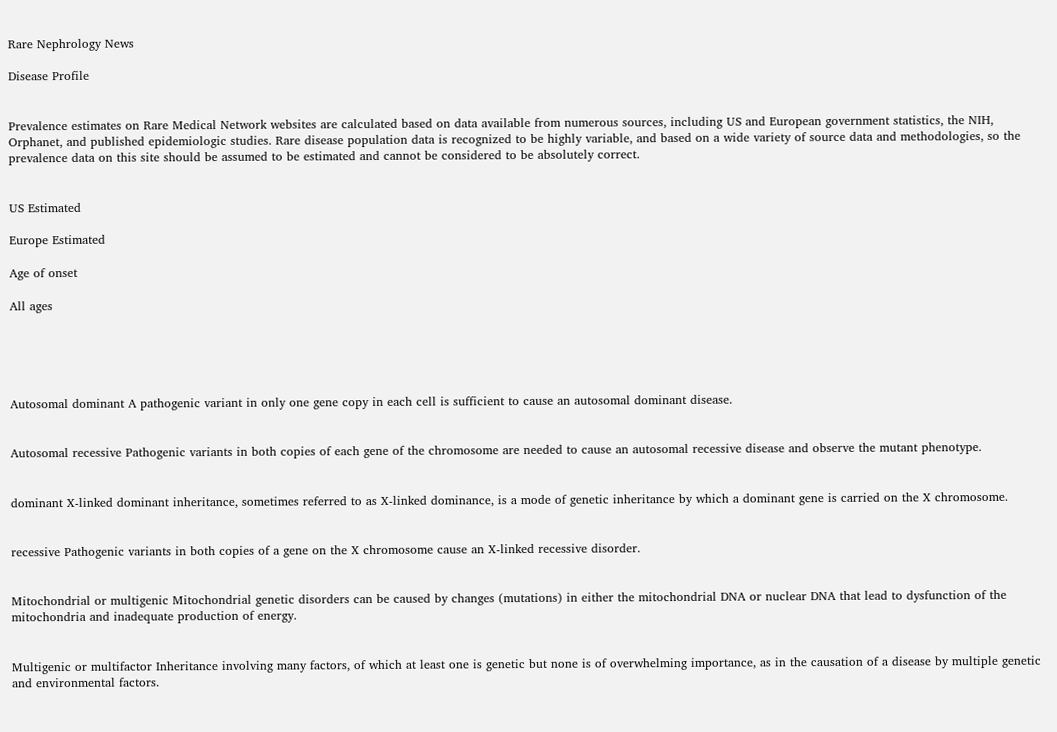Rare Nephrology News

Disease Profile


Prevalence estimates on Rare Medical Network websites are calculated based on data available from numerous sources, including US and European government statistics, the NIH, Orphanet, and published epidemiologic studies. Rare disease population data is recognized to be highly variable, and based on a wide variety of source data and methodologies, so the prevalence data on this site should be assumed to be estimated and cannot be considered to be absolutely correct.


US Estimated

Europe Estimated

Age of onset

All ages





Autosomal dominant A pathogenic variant in only one gene copy in each cell is sufficient to cause an autosomal dominant disease.


Autosomal recessive Pathogenic variants in both copies of each gene of the chromosome are needed to cause an autosomal recessive disease and observe the mutant phenotype.


dominant X-linked dominant inheritance, sometimes referred to as X-linked dominance, is a mode of genetic inheritance by which a dominant gene is carried on the X chromosome.


recessive Pathogenic variants in both copies of a gene on the X chromosome cause an X-linked recessive disorder.


Mitochondrial or multigenic Mitochondrial genetic disorders can be caused by changes (mutations) in either the mitochondrial DNA or nuclear DNA that lead to dysfunction of the mitochondria and inadequate production of energy.


Multigenic or multifactor Inheritance involving many factors, of which at least one is genetic but none is of overwhelming importance, as in the causation of a disease by multiple genetic and environmental factors.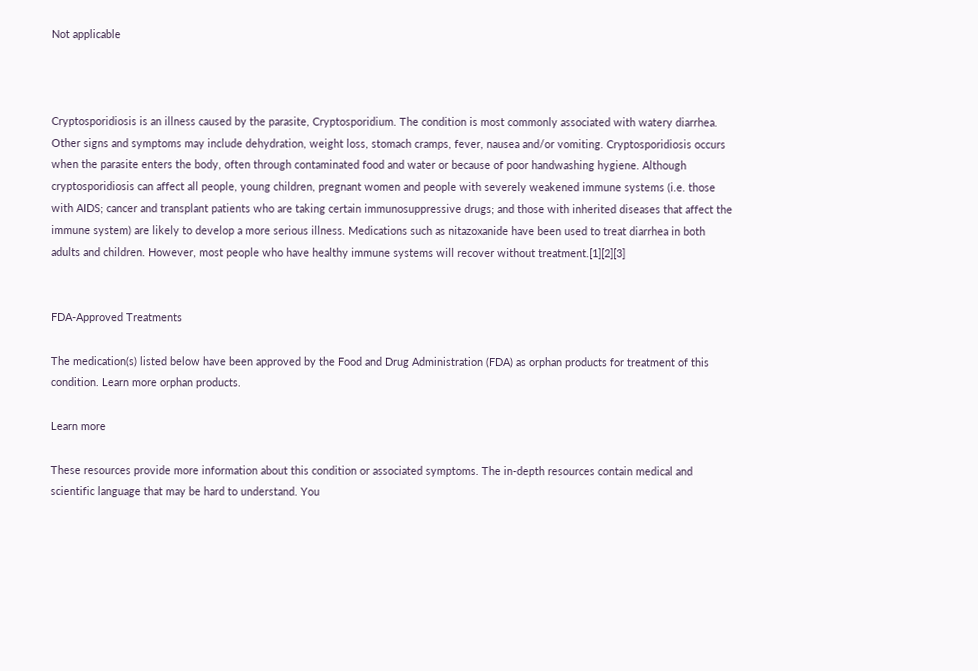Not applicable



Cryptosporidiosis is an illness caused by the parasite, Cryptosporidium. The condition is most commonly associated with watery diarrhea. Other signs and symptoms may include dehydration, weight loss, stomach cramps, fever, nausea and/or vomiting. Cryptosporidiosis occurs when the parasite enters the body, often through contaminated food and water or because of poor handwashing hygiene. Although cryptosporidiosis can affect all people, young children, pregnant women and people with severely weakened immune systems (i.e. those with AIDS; cancer and transplant patients who are taking certain immunosuppressive drugs; and those with inherited diseases that affect the immune system) are likely to develop a more serious illness. Medications such as nitazoxanide have been used to treat diarrhea in both adults and children. However, most people who have healthy immune systems will recover without treatment.[1][2][3]


FDA-Approved Treatments

The medication(s) listed below have been approved by the Food and Drug Administration (FDA) as orphan products for treatment of this condition. Learn more orphan products.

Learn more

These resources provide more information about this condition or associated symptoms. The in-depth resources contain medical and scientific language that may be hard to understand. You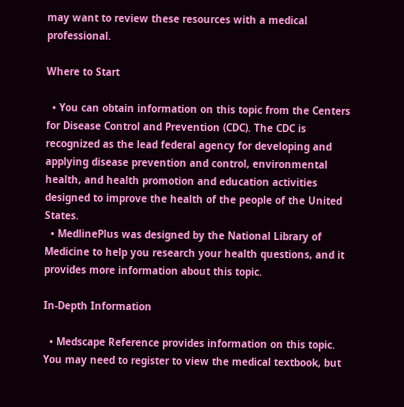may want to review these resources with a medical professional.

Where to Start

  • You can obtain information on this topic from the Centers for Disease Control and Prevention (CDC). The CDC is recognized as the lead federal agency for developing and applying disease prevention and control, environmental health, and health promotion and education activities designed to improve the health of the people of the United States.
  • MedlinePlus was designed by the National Library of Medicine to help you research your health questions, and it provides more information about this topic.

In-Depth Information

  • Medscape Reference provides information on this topic. You may need to register to view the medical textbook, but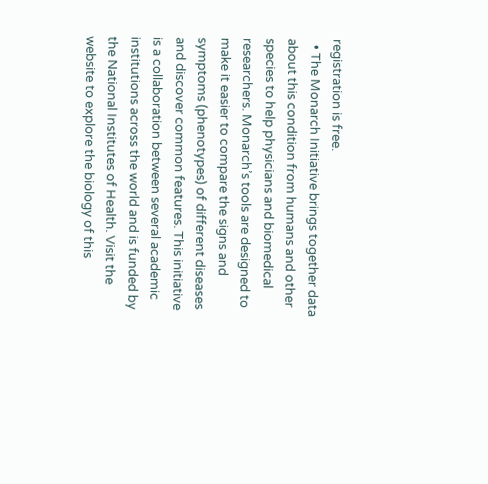registration is free.
  • The Monarch Initiative brings together data about this condition from humans and other species to help physicians and biomedical researchers. Monarch’s tools are designed to make it easier to compare the signs and symptoms (phenotypes) of different diseases and discover common features. This initiative is a collaboration between several academic institutions across the world and is funded by the National Institutes of Health. Visit the website to explore the biology of this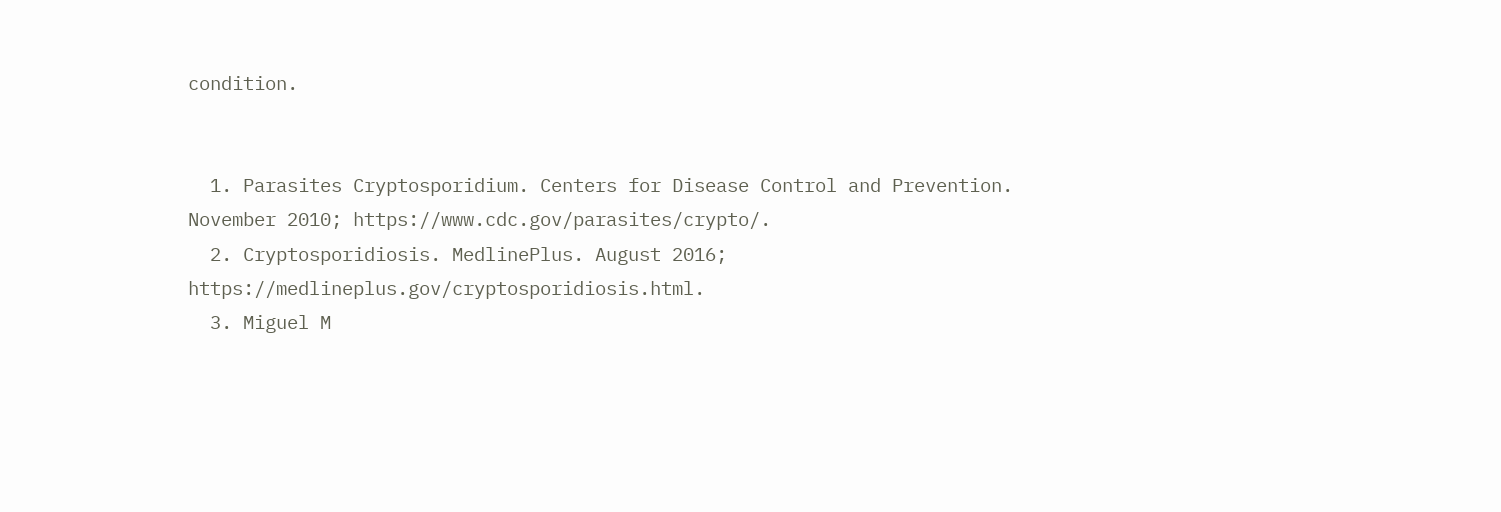condition.


  1. Parasites Cryptosporidium. Centers for Disease Control and Prevention. November 2010; https://www.cdc.gov/parasites/crypto/.
  2. Cryptosporidiosis. MedlinePlus. August 2016; https://medlineplus.gov/cryptosporidiosis.html.
  3. Miguel M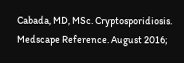Cabada, MD, MSc. Cryptosporidiosis. Medscape Reference. August 2016;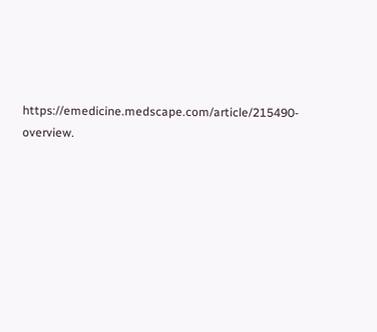https://emedicine.medscape.com/article/215490-overview.